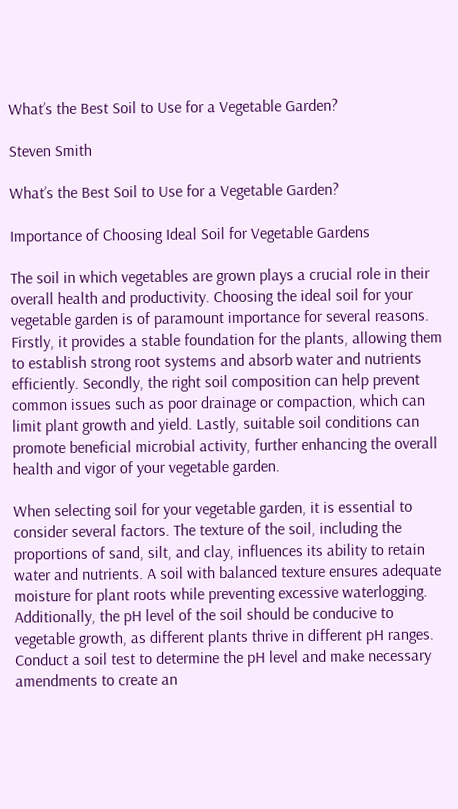What’s the Best Soil to Use for a Vegetable Garden?

Steven Smith

What’s the Best Soil to Use for a Vegetable Garden?

Importance of Choosing Ideal Soil for Vegetable Gardens

The soil in which vegetables are grown plays a crucial role in their overall health and productivity. Choosing the ideal soil for your vegetable garden is of paramount importance for several reasons. Firstly, it provides a stable foundation for the plants, allowing them to establish strong root systems and absorb water and nutrients efficiently. Secondly, the right soil composition can help prevent common issues such as poor drainage or compaction, which can limit plant growth and yield. Lastly, suitable soil conditions can promote beneficial microbial activity, further enhancing the overall health and vigor of your vegetable garden.

When selecting soil for your vegetable garden, it is essential to consider several factors. The texture of the soil, including the proportions of sand, silt, and clay, influences its ability to retain water and nutrients. A soil with balanced texture ensures adequate moisture for plant roots while preventing excessive waterlogging. Additionally, the pH level of the soil should be conducive to vegetable growth, as different plants thrive in different pH ranges. Conduct a soil test to determine the pH level and make necessary amendments to create an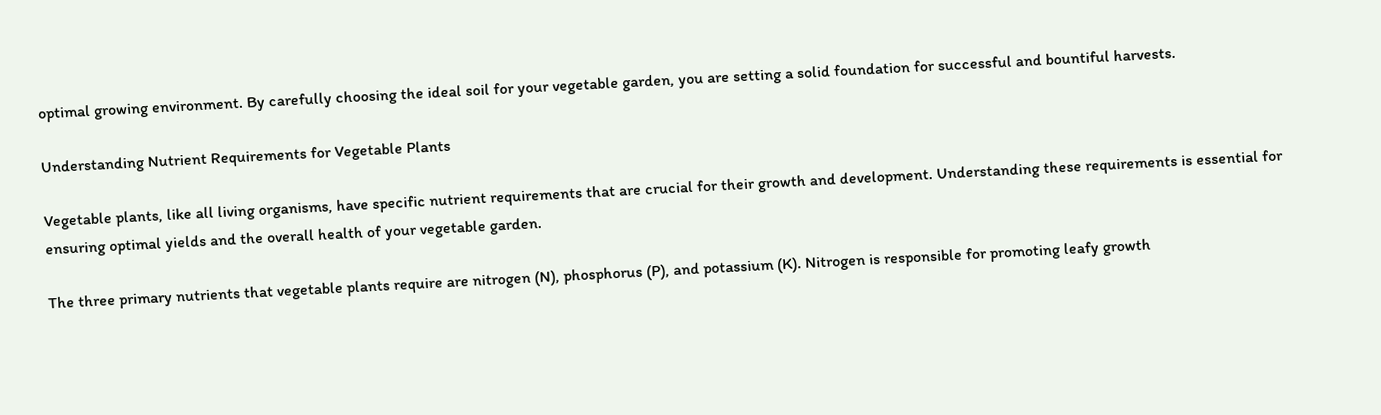optimal growing environment. By carefully choosing the ideal soil for your vegetable garden, you are setting a solid foundation for successful and bountiful harvests.

Understanding Nutrient Requirements for Vegetable Plants

Vegetable plants, like all living organisms, have specific nutrient requirements that are crucial for their growth and development. Understanding these requirements is essential for ensuring optimal yields and the overall health of your vegetable garden.

The three primary nutrients that vegetable plants require are nitrogen (N), phosphorus (P), and potassium (K). Nitrogen is responsible for promoting leafy growth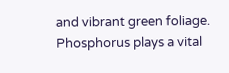and vibrant green foliage. Phosphorus plays a vital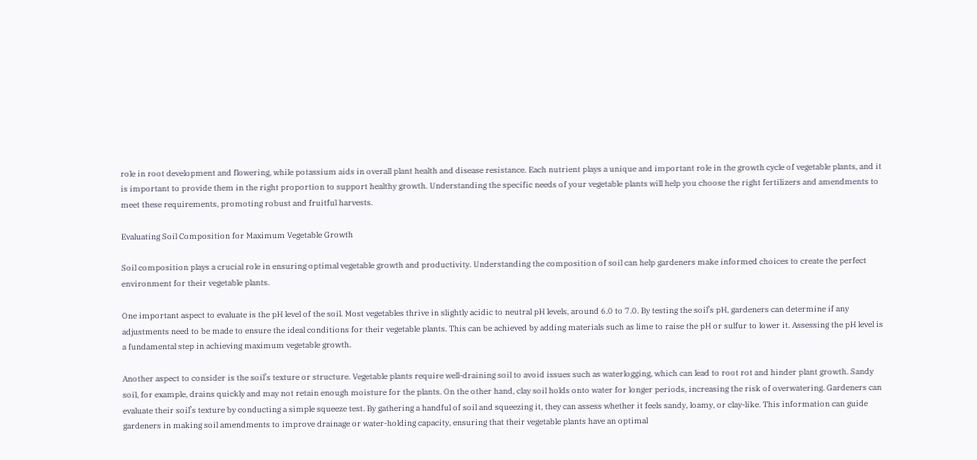role in root development and flowering, while potassium aids in overall plant health and disease resistance. Each nutrient plays a unique and important role in the growth cycle of vegetable plants, and it is important to provide them in the right proportion to support healthy growth. Understanding the specific needs of your vegetable plants will help you choose the right fertilizers and amendments to meet these requirements, promoting robust and fruitful harvests.

Evaluating Soil Composition for Maximum Vegetable Growth

Soil composition plays a crucial role in ensuring optimal vegetable growth and productivity. Understanding the composition of soil can help gardeners make informed choices to create the perfect environment for their vegetable plants.

One important aspect to evaluate is the pH level of the soil. Most vegetables thrive in slightly acidic to neutral pH levels, around 6.0 to 7.0. By testing the soil’s pH, gardeners can determine if any adjustments need to be made to ensure the ideal conditions for their vegetable plants. This can be achieved by adding materials such as lime to raise the pH or sulfur to lower it. Assessing the pH level is a fundamental step in achieving maximum vegetable growth.

Another aspect to consider is the soil’s texture or structure. Vegetable plants require well-draining soil to avoid issues such as waterlogging, which can lead to root rot and hinder plant growth. Sandy soil, for example, drains quickly and may not retain enough moisture for the plants. On the other hand, clay soil holds onto water for longer periods, increasing the risk of overwatering. Gardeners can evaluate their soil’s texture by conducting a simple squeeze test. By gathering a handful of soil and squeezing it, they can assess whether it feels sandy, loamy, or clay-like. This information can guide gardeners in making soil amendments to improve drainage or water-holding capacity, ensuring that their vegetable plants have an optimal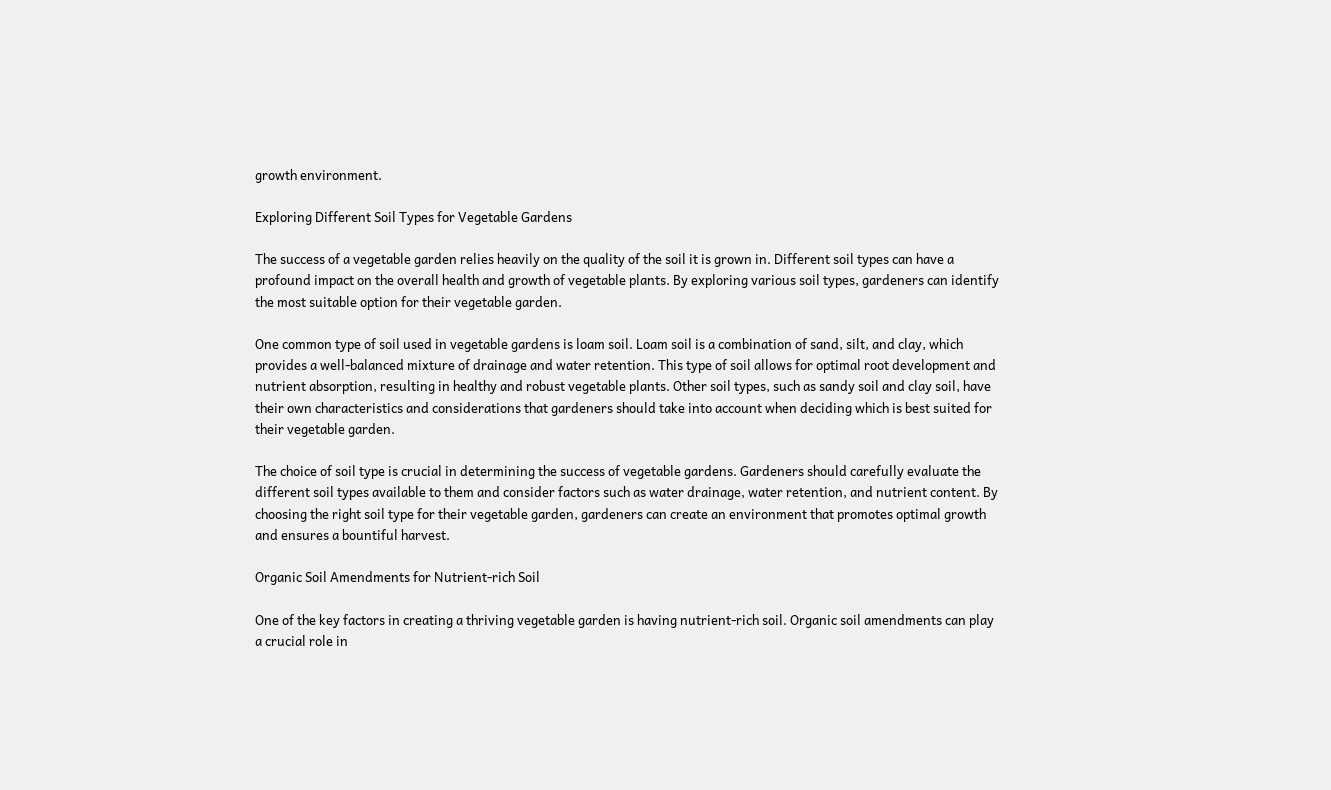growth environment.

Exploring Different Soil Types for Vegetable Gardens

The success of a vegetable garden relies heavily on the quality of the soil it is grown in. Different soil types can have a profound impact on the overall health and growth of vegetable plants. By exploring various soil types, gardeners can identify the most suitable option for their vegetable garden.

One common type of soil used in vegetable gardens is loam soil. Loam soil is a combination of sand, silt, and clay, which provides a well-balanced mixture of drainage and water retention. This type of soil allows for optimal root development and nutrient absorption, resulting in healthy and robust vegetable plants. Other soil types, such as sandy soil and clay soil, have their own characteristics and considerations that gardeners should take into account when deciding which is best suited for their vegetable garden.

The choice of soil type is crucial in determining the success of vegetable gardens. Gardeners should carefully evaluate the different soil types available to them and consider factors such as water drainage, water retention, and nutrient content. By choosing the right soil type for their vegetable garden, gardeners can create an environment that promotes optimal growth and ensures a bountiful harvest.

Organic Soil Amendments for Nutrient-rich Soil

One of the key factors in creating a thriving vegetable garden is having nutrient-rich soil. Organic soil amendments can play a crucial role in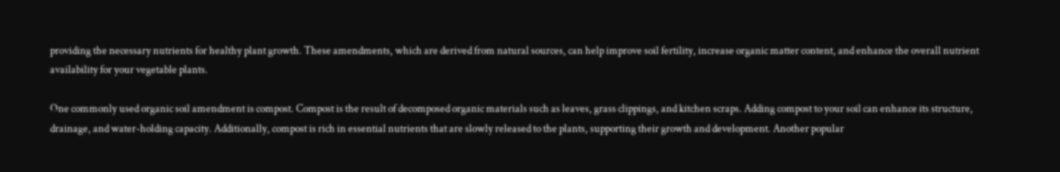providing the necessary nutrients for healthy plant growth. These amendments, which are derived from natural sources, can help improve soil fertility, increase organic matter content, and enhance the overall nutrient availability for your vegetable plants.

One commonly used organic soil amendment is compost. Compost is the result of decomposed organic materials such as leaves, grass clippings, and kitchen scraps. Adding compost to your soil can enhance its structure, drainage, and water-holding capacity. Additionally, compost is rich in essential nutrients that are slowly released to the plants, supporting their growth and development. Another popular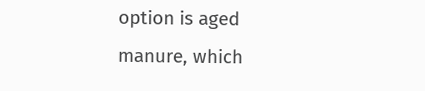option is aged manure, which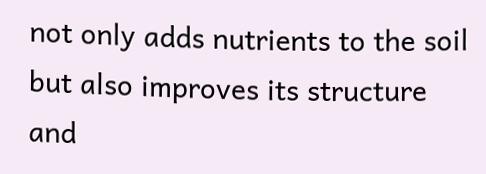not only adds nutrients to the soil but also improves its structure and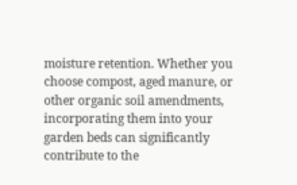moisture retention. Whether you choose compost, aged manure, or other organic soil amendments, incorporating them into your garden beds can significantly contribute to the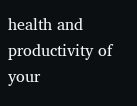health and productivity of your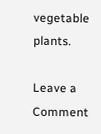vegetable plants.

Leave a Comment